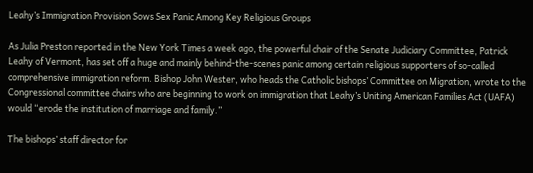Leahy’s Immigration Provision Sows Sex Panic Among Key Religious Groups

As Julia Preston reported in the New York Times a week ago, the powerful chair of the Senate Judiciary Committee, Patrick Leahy of Vermont, has set off a huge and mainly behind-the-scenes panic among certain religious supporters of so-called comprehensive immigration reform. Bishop John Wester, who heads the Catholic bishops’ Committee on Migration, wrote to the Congressional committee chairs who are beginning to work on immigration that Leahy’s Uniting American Families Act (UAFA) would “erode the institution of marriage and family.”

The bishops’ staff director for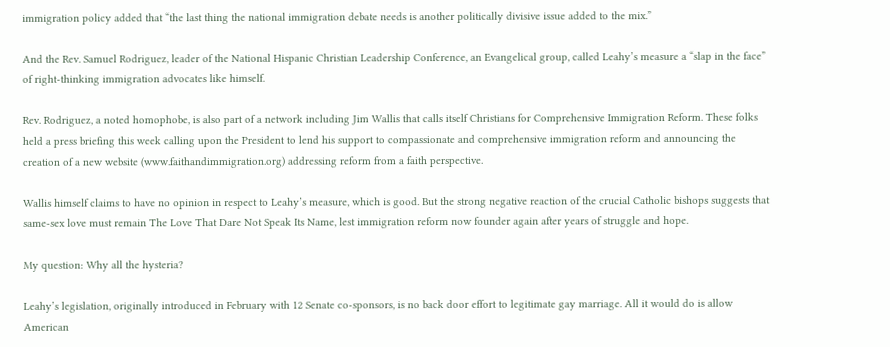immigration policy added that “the last thing the national immigration debate needs is another politically divisive issue added to the mix.”

And the Rev. Samuel Rodriguez, leader of the National Hispanic Christian Leadership Conference, an Evangelical group, called Leahy’s measure a “slap in the face” of right-thinking immigration advocates like himself.

Rev. Rodriguez, a noted homophobe, is also part of a network including Jim Wallis that calls itself Christians for Comprehensive Immigration Reform. These folks held a press briefing this week calling upon the President to lend his support to compassionate and comprehensive immigration reform and announcing the creation of a new website (www.faithandimmigration.org) addressing reform from a faith perspective.

Wallis himself claims to have no opinion in respect to Leahy’s measure, which is good. But the strong negative reaction of the crucial Catholic bishops suggests that same-sex love must remain The Love That Dare Not Speak Its Name, lest immigration reform now founder again after years of struggle and hope.

My question: Why all the hysteria?

Leahy’s legislation, originally introduced in February with 12 Senate co-sponsors, is no back door effort to legitimate gay marriage. All it would do is allow American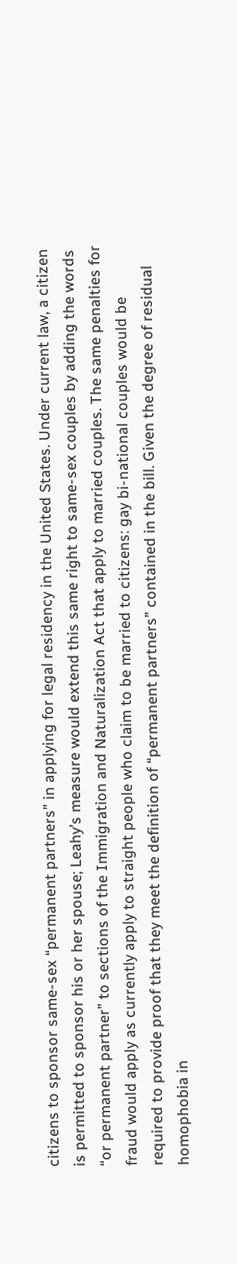citizens to sponsor same-sex “permanent partners” in applying for legal residency in the United States. Under current law, a citizen is permitted to sponsor his or her spouse; Leahy’s measure would extend this same right to same-sex couples by adding the words “or permanent partner” to sections of the Immigration and Naturalization Act that apply to married couples. The same penalties for fraud would apply as currently apply to straight people who claim to be married to citizens: gay bi-national couples would be required to provide proof that they meet the definition of “permanent partners” contained in the bill. Given the degree of residual homophobia in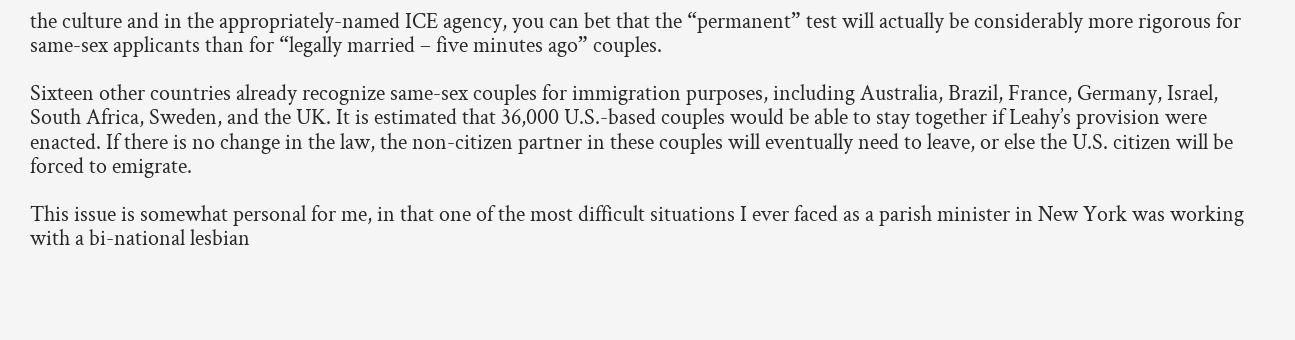the culture and in the appropriately-named ICE agency, you can bet that the “permanent” test will actually be considerably more rigorous for same-sex applicants than for “legally married – five minutes ago” couples.

Sixteen other countries already recognize same-sex couples for immigration purposes, including Australia, Brazil, France, Germany, Israel, South Africa, Sweden, and the UK. It is estimated that 36,000 U.S.-based couples would be able to stay together if Leahy’s provision were enacted. If there is no change in the law, the non-citizen partner in these couples will eventually need to leave, or else the U.S. citizen will be forced to emigrate.

This issue is somewhat personal for me, in that one of the most difficult situations I ever faced as a parish minister in New York was working with a bi-national lesbian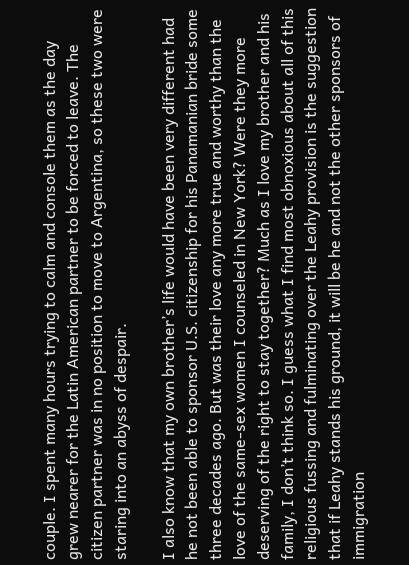couple. I spent many hours trying to calm and console them as the day grew nearer for the Latin American partner to be forced to leave. The citizen partner was in no position to move to Argentina, so these two were staring into an abyss of despair.

I also know that my own brother’s life would have been very different had he not been able to sponsor U.S. citizenship for his Panamanian bride some three decades ago. But was their love any more true and worthy than the love of the same-sex women I counseled in New York? Were they more deserving of the right to stay together? Much as I love my brother and his family, I don’t think so. I guess what I find most obnoxious about all of this religious fussing and fulminating over the Leahy provision is the suggestion that if Leahy stands his ground, it will be he and not the other sponsors of immigration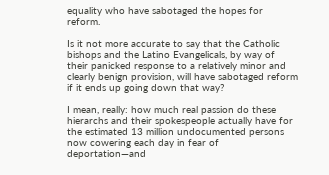equality who have sabotaged the hopes for reform.

Is it not more accurate to say that the Catholic bishops and the Latino Evangelicals, by way of their panicked response to a relatively minor and clearly benign provision, will have sabotaged reform if it ends up going down that way?

I mean, really: how much real passion do these hierarchs and their spokespeople actually have for the estimated 13 million undocumented persons now cowering each day in fear of deportation—and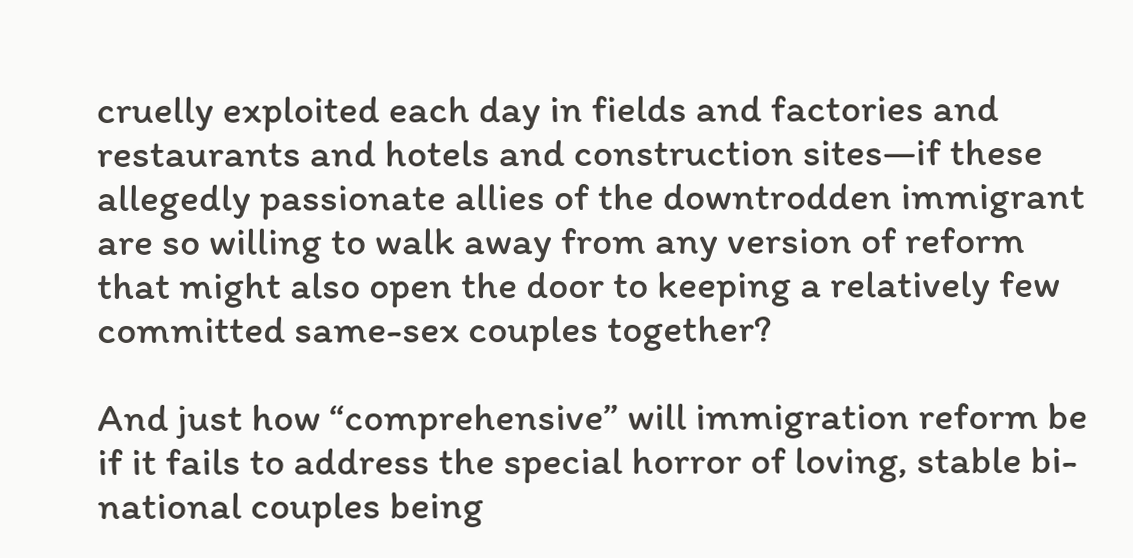cruelly exploited each day in fields and factories and restaurants and hotels and construction sites—if these allegedly passionate allies of the downtrodden immigrant are so willing to walk away from any version of reform that might also open the door to keeping a relatively few committed same-sex couples together?

And just how “comprehensive” will immigration reform be if it fails to address the special horror of loving, stable bi-national couples being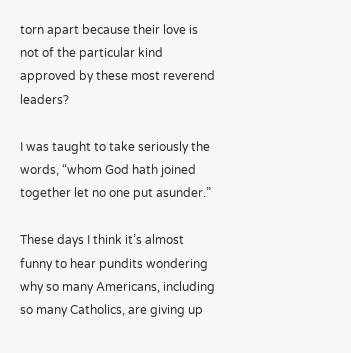torn apart because their love is not of the particular kind approved by these most reverend leaders?

I was taught to take seriously the words, “whom God hath joined together let no one put asunder.”

These days I think it’s almost funny to hear pundits wondering why so many Americans, including so many Catholics, are giving up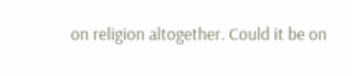on religion altogether. Could it be on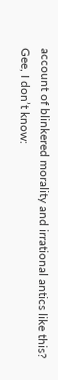account of blinkered morality and irrational antics like this? Gee, I don’t know: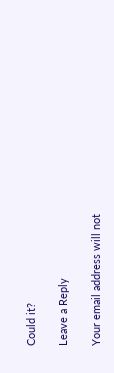Could it?

Leave a Reply

Your email address will not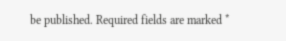be published. Required fields are marked *